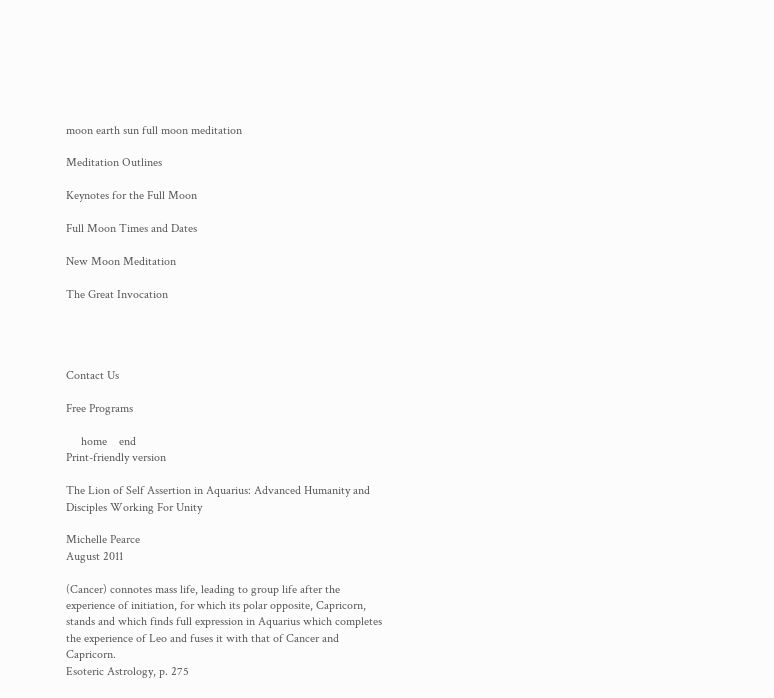moon earth sun full moon meditation

Meditation Outlines

Keynotes for the Full Moon

Full Moon Times and Dates

New Moon Meditation

The Great Invocation




Contact Us

Free Programs

     home    end
Print-friendly version

The Lion of Self Assertion in Aquarius: Advanced Humanity and Disciples Working For Unity

Michelle Pearce
August 2011

(Cancer) connotes mass life, leading to group life after the experience of initiation, for which its polar opposite, Capricorn, stands and which finds full expression in Aquarius which completes the experience of Leo and fuses it with that of Cancer and Capricorn.
Esoteric Astrology, p. 275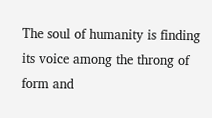The soul of humanity is finding its voice among the throng of form and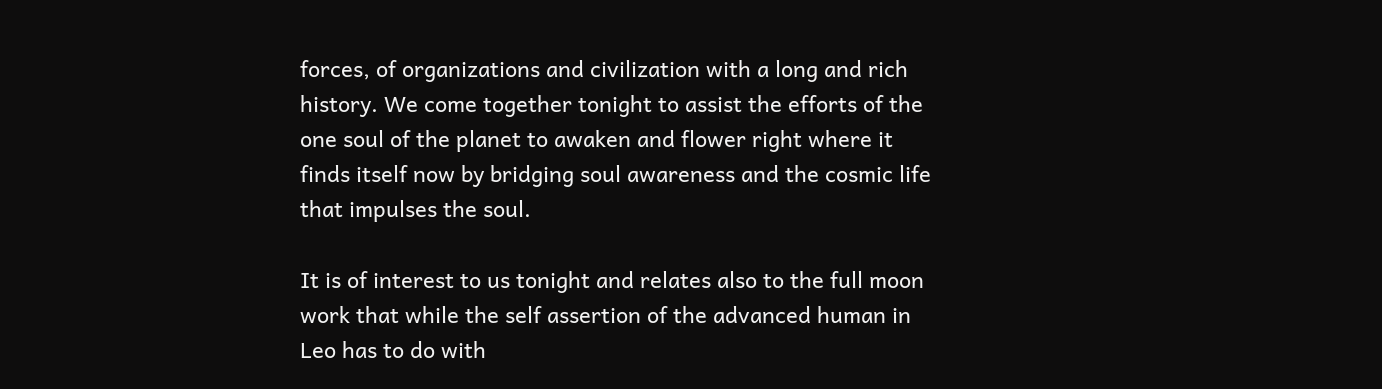forces, of organizations and civilization with a long and rich history. We come together tonight to assist the efforts of the one soul of the planet to awaken and flower right where it finds itself now by bridging soul awareness and the cosmic life that impulses the soul.

It is of interest to us tonight and relates also to the full moon work that while the self assertion of the advanced human in Leo has to do with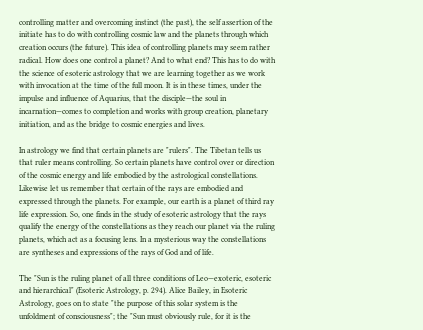controlling matter and overcoming instinct (the past), the self assertion of the initiate has to do with controlling cosmic law and the planets through which creation occurs (the future). This idea of controlling planets may seem rather radical. How does one control a planet? And to what end? This has to do with the science of esoteric astrology that we are learning together as we work with invocation at the time of the full moon. It is in these times, under the impulse and influence of Aquarius, that the disciple—the soul in incarnation—comes to completion and works with group creation, planetary initiation, and as the bridge to cosmic energies and lives.

In astrology we find that certain planets are "rulers". The Tibetan tells us that ruler means controlling. So certain planets have control over or direction of the cosmic energy and life embodied by the astrological constellations. Likewise let us remember that certain of the rays are embodied and expressed through the planets. For example, our earth is a planet of third ray life expression. So, one finds in the study of esoteric astrology that the rays qualify the energy of the constellations as they reach our planet via the ruling planets, which act as a focusing lens. In a mysterious way the constellations are syntheses and expressions of the rays of God and of life.

The "Sun is the ruling planet of all three conditions of Leo—exoteric, esoteric and hierarchical" (Esoteric Astrology, p. 294). Alice Bailey, in Esoteric Astrology, goes on to state "the purpose of this solar system is the unfoldment of consciousness"; the "Sun must obviously rule, for it is the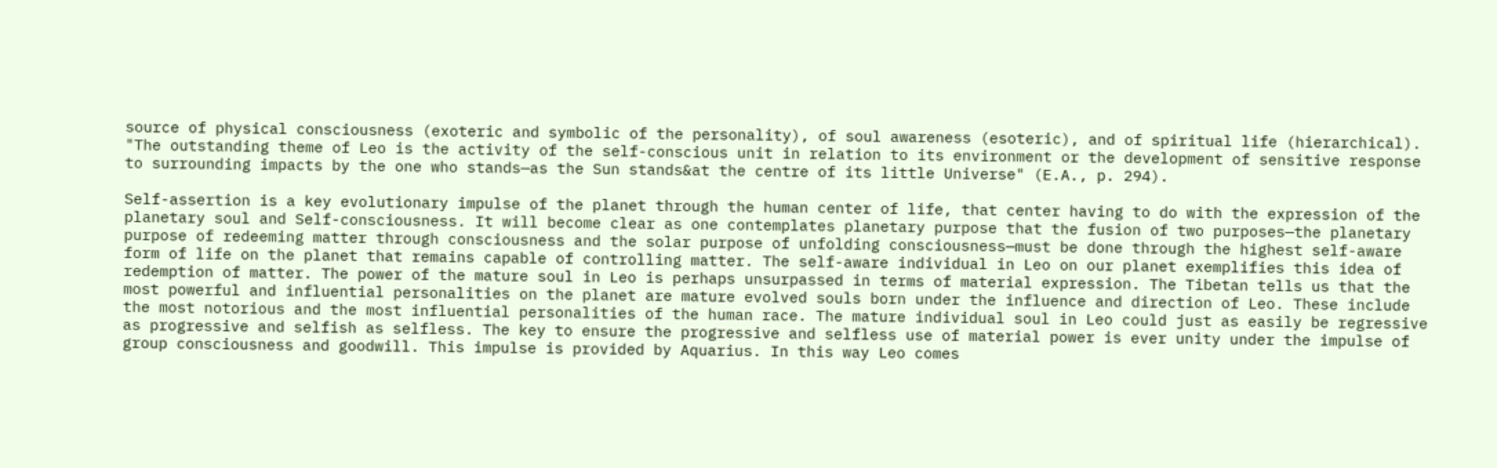source of physical consciousness (exoteric and symbolic of the personality), of soul awareness (esoteric), and of spiritual life (hierarchical). "The outstanding theme of Leo is the activity of the self-conscious unit in relation to its environment or the development of sensitive response to surrounding impacts by the one who stands—as the Sun stands&at the centre of its little Universe" (E.A., p. 294).

Self-assertion is a key evolutionary impulse of the planet through the human center of life, that center having to do with the expression of the planetary soul and Self-consciousness. It will become clear as one contemplates planetary purpose that the fusion of two purposes—the planetary purpose of redeeming matter through consciousness and the solar purpose of unfolding consciousness—must be done through the highest self-aware form of life on the planet that remains capable of controlling matter. The self-aware individual in Leo on our planet exemplifies this idea of redemption of matter. The power of the mature soul in Leo is perhaps unsurpassed in terms of material expression. The Tibetan tells us that the most powerful and influential personalities on the planet are mature evolved souls born under the influence and direction of Leo. These include the most notorious and the most influential personalities of the human race. The mature individual soul in Leo could just as easily be regressive as progressive and selfish as selfless. The key to ensure the progressive and selfless use of material power is ever unity under the impulse of group consciousness and goodwill. This impulse is provided by Aquarius. In this way Leo comes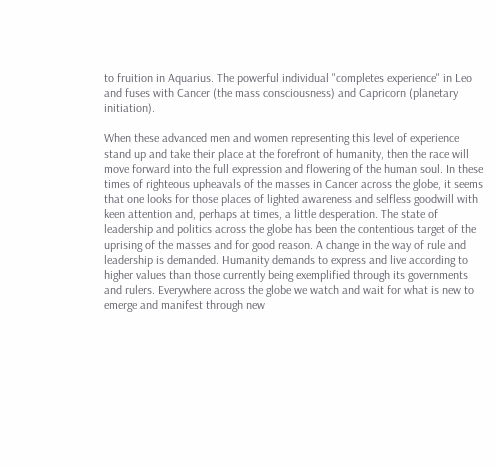to fruition in Aquarius. The powerful individual "completes experience" in Leo and fuses with Cancer (the mass consciousness) and Capricorn (planetary initiation).

When these advanced men and women representing this level of experience stand up and take their place at the forefront of humanity, then the race will move forward into the full expression and flowering of the human soul. In these times of righteous upheavals of the masses in Cancer across the globe, it seems that one looks for those places of lighted awareness and selfless goodwill with keen attention and, perhaps at times, a little desperation. The state of leadership and politics across the globe has been the contentious target of the uprising of the masses and for good reason. A change in the way of rule and leadership is demanded. Humanity demands to express and live according to higher values than those currently being exemplified through its governments and rulers. Everywhere across the globe we watch and wait for what is new to emerge and manifest through new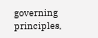governing principles,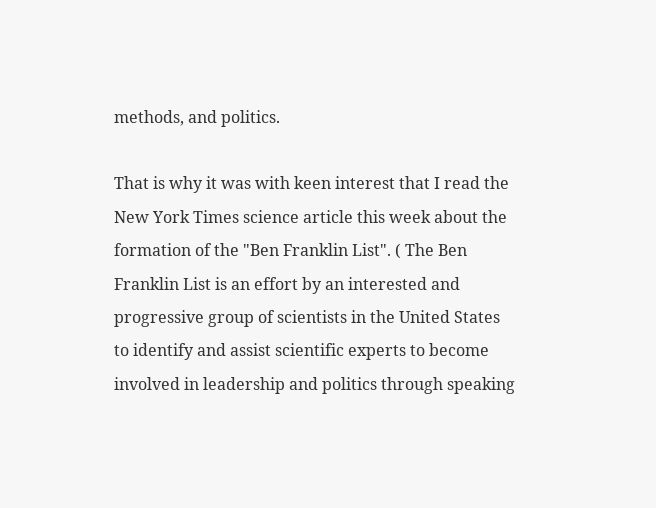methods, and politics.

That is why it was with keen interest that I read the New York Times science article this week about the formation of the "Ben Franklin List". ( The Ben Franklin List is an effort by an interested and progressive group of scientists in the United States to identify and assist scientific experts to become involved in leadership and politics through speaking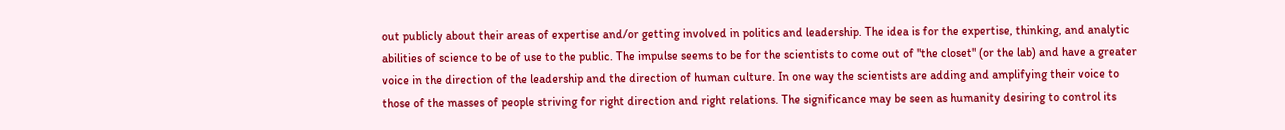out publicly about their areas of expertise and/or getting involved in politics and leadership. The idea is for the expertise, thinking, and analytic abilities of science to be of use to the public. The impulse seems to be for the scientists to come out of "the closet" (or the lab) and have a greater voice in the direction of the leadership and the direction of human culture. In one way the scientists are adding and amplifying their voice to those of the masses of people striving for right direction and right relations. The significance may be seen as humanity desiring to control its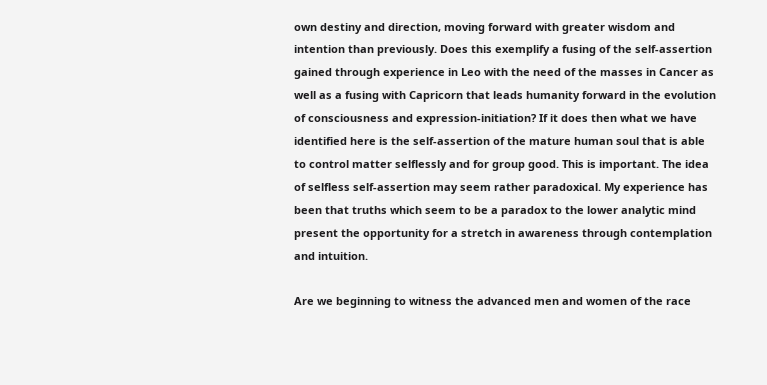own destiny and direction, moving forward with greater wisdom and intention than previously. Does this exemplify a fusing of the self-assertion gained through experience in Leo with the need of the masses in Cancer as well as a fusing with Capricorn that leads humanity forward in the evolution of consciousness and expression-initiation? If it does then what we have identified here is the self-assertion of the mature human soul that is able to control matter selflessly and for group good. This is important. The idea of selfless self-assertion may seem rather paradoxical. My experience has been that truths which seem to be a paradox to the lower analytic mind present the opportunity for a stretch in awareness through contemplation and intuition.

Are we beginning to witness the advanced men and women of the race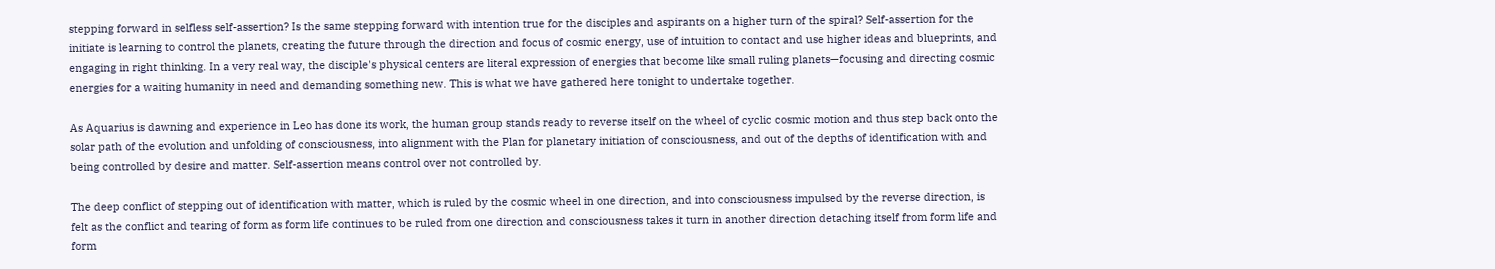stepping forward in selfless self-assertion? Is the same stepping forward with intention true for the disciples and aspirants on a higher turn of the spiral? Self-assertion for the initiate is learning to control the planets, creating the future through the direction and focus of cosmic energy, use of intuition to contact and use higher ideas and blueprints, and engaging in right thinking. In a very real way, the disciple's physical centers are literal expression of energies that become like small ruling planets—focusing and directing cosmic energies for a waiting humanity in need and demanding something new. This is what we have gathered here tonight to undertake together.

As Aquarius is dawning and experience in Leo has done its work, the human group stands ready to reverse itself on the wheel of cyclic cosmic motion and thus step back onto the solar path of the evolution and unfolding of consciousness, into alignment with the Plan for planetary initiation of consciousness, and out of the depths of identification with and being controlled by desire and matter. Self-assertion means control over not controlled by.

The deep conflict of stepping out of identification with matter, which is ruled by the cosmic wheel in one direction, and into consciousness impulsed by the reverse direction, is felt as the conflict and tearing of form as form life continues to be ruled from one direction and consciousness takes it turn in another direction detaching itself from form life and form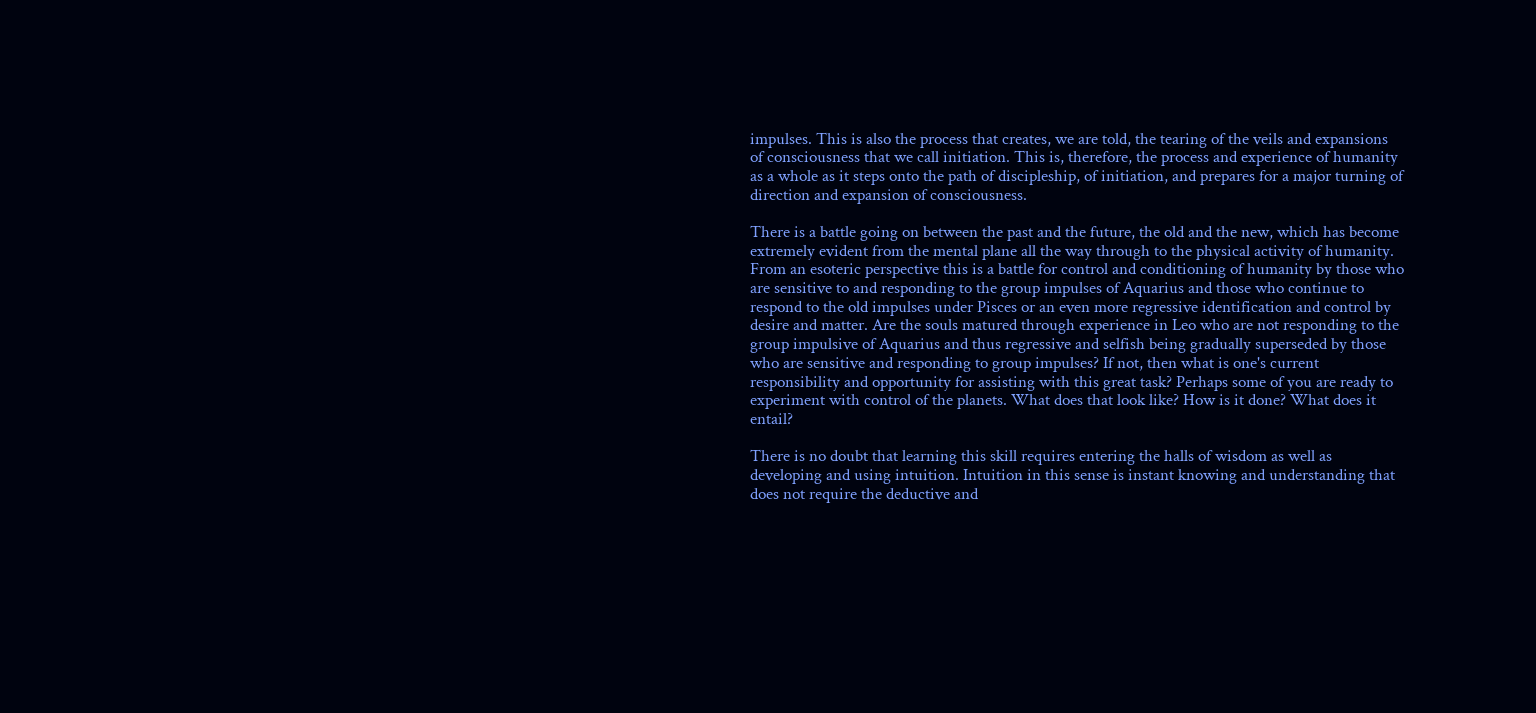impulses. This is also the process that creates, we are told, the tearing of the veils and expansions of consciousness that we call initiation. This is, therefore, the process and experience of humanity as a whole as it steps onto the path of discipleship, of initiation, and prepares for a major turning of direction and expansion of consciousness.

There is a battle going on between the past and the future, the old and the new, which has become extremely evident from the mental plane all the way through to the physical activity of humanity. From an esoteric perspective this is a battle for control and conditioning of humanity by those who are sensitive to and responding to the group impulses of Aquarius and those who continue to respond to the old impulses under Pisces or an even more regressive identification and control by desire and matter. Are the souls matured through experience in Leo who are not responding to the group impulsive of Aquarius and thus regressive and selfish being gradually superseded by those who are sensitive and responding to group impulses? If not, then what is one's current responsibility and opportunity for assisting with this great task? Perhaps some of you are ready to experiment with control of the planets. What does that look like? How is it done? What does it entail?

There is no doubt that learning this skill requires entering the halls of wisdom as well as developing and using intuition. Intuition in this sense is instant knowing and understanding that does not require the deductive and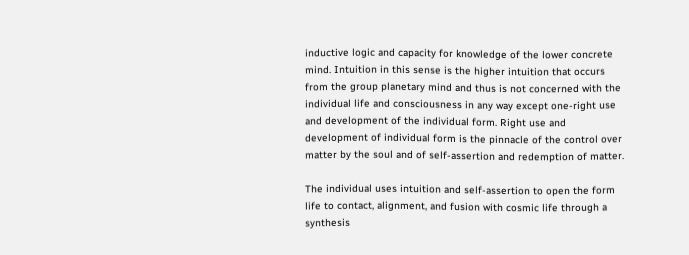inductive logic and capacity for knowledge of the lower concrete mind. Intuition in this sense is the higher intuition that occurs from the group planetary mind and thus is not concerned with the individual life and consciousness in any way except one-right use and development of the individual form. Right use and development of individual form is the pinnacle of the control over matter by the soul and of self-assertion and redemption of matter.

The individual uses intuition and self-assertion to open the form life to contact, alignment, and fusion with cosmic life through a synthesis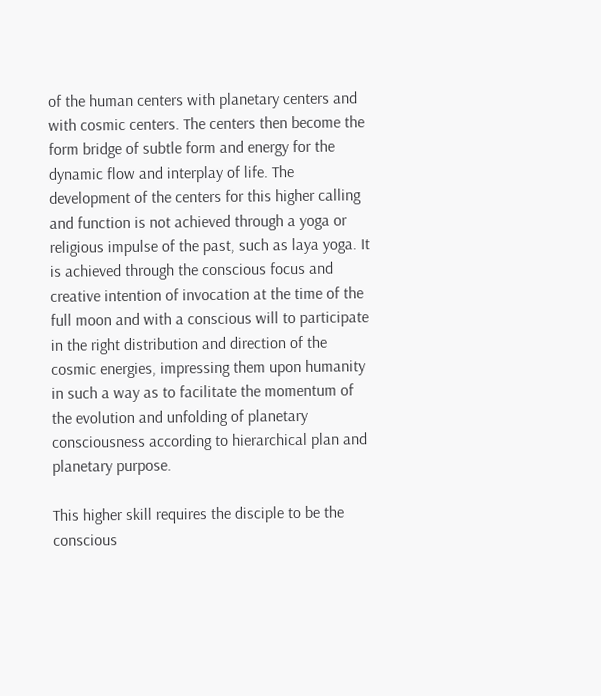of the human centers with planetary centers and with cosmic centers. The centers then become the form bridge of subtle form and energy for the dynamic flow and interplay of life. The development of the centers for this higher calling and function is not achieved through a yoga or religious impulse of the past, such as laya yoga. It is achieved through the conscious focus and creative intention of invocation at the time of the full moon and with a conscious will to participate in the right distribution and direction of the cosmic energies, impressing them upon humanity in such a way as to facilitate the momentum of the evolution and unfolding of planetary consciousness according to hierarchical plan and planetary purpose.

This higher skill requires the disciple to be the conscious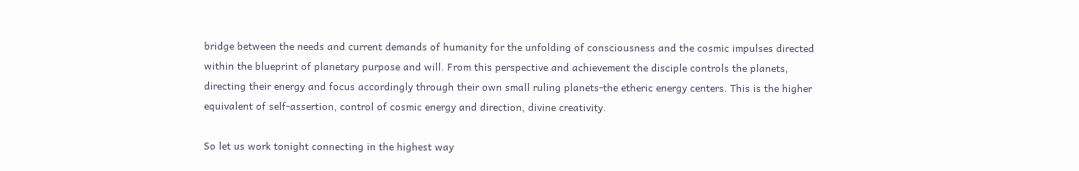bridge between the needs and current demands of humanity for the unfolding of consciousness and the cosmic impulses directed within the blueprint of planetary purpose and will. From this perspective and achievement the disciple controls the planets, directing their energy and focus accordingly through their own small ruling planets-the etheric energy centers. This is the higher equivalent of self-assertion, control of cosmic energy and direction, divine creativity.

So let us work tonight connecting in the highest way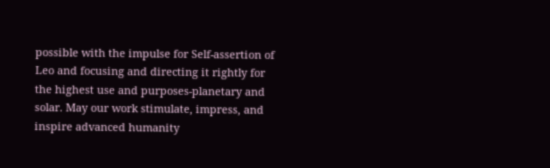possible with the impulse for Self-assertion of Leo and focusing and directing it rightly for the highest use and purposes-planetary and solar. May our work stimulate, impress, and inspire advanced humanity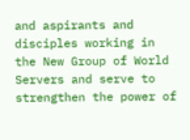and aspirants and disciples working in the New Group of World Servers and serve to strengthen the power of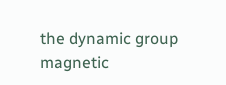the dynamic group magnetic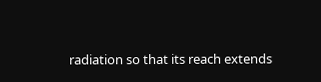radiation so that its reach extends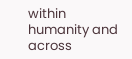within humanity and across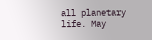all planetary life. May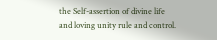the Self-assertion of divine life and loving unity rule and control.